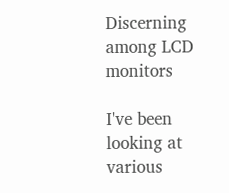Discerning among LCD monitors

I've been looking at various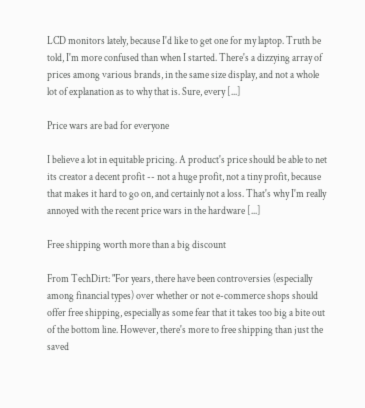LCD monitors lately, because I'd like to get one for my laptop. Truth be told, I'm more confused than when I started. There's a dizzying array of prices among various brands, in the same size display, and not a whole lot of explanation as to why that is. Sure, every [...]

Price wars are bad for everyone

I believe a lot in equitable pricing. A product's price should be able to net its creator a decent profit -- not a huge profit, not a tiny profit, because that makes it hard to go on, and certainly not a loss. That's why I'm really annoyed with the recent price wars in the hardware [...]

Free shipping worth more than a big discount

From TechDirt: "For years, there have been controversies (especially among financial types) over whether or not e-commerce shops should offer free shipping, especially as some fear that it takes too big a bite out of the bottom line. However, there's more to free shipping than just the saved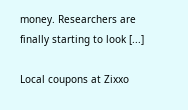money. Researchers are finally starting to look [...]

Local coupons at Zixxo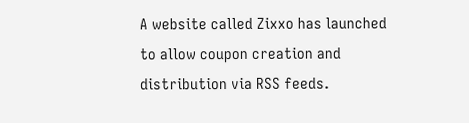A website called Zixxo has launched to allow coupon creation and distribution via RSS feeds.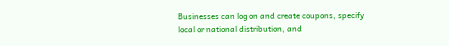Businesses can log on and create coupons, specify local or national distribution, and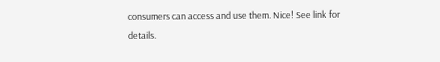consumers can access and use them. Nice! See link for details.